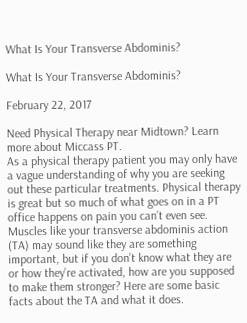What Is Your Transverse Abdominis?

What Is Your Transverse Abdominis?

February 22, 2017

Need Physical Therapy near Midtown? Learn more about Miccass PT.
As a physical therapy patient you may only have a vague understanding of why you are seeking out these particular treatments. Physical therapy is great but so much of what goes on in a PT office happens on pain you can’t even see. Muscles like your transverse abdominis action (TA) may sound like they are something important, but if you don’t know what they are or how they’re activated, how are you supposed to make them stronger? Here are some basic facts about the TA and what it does.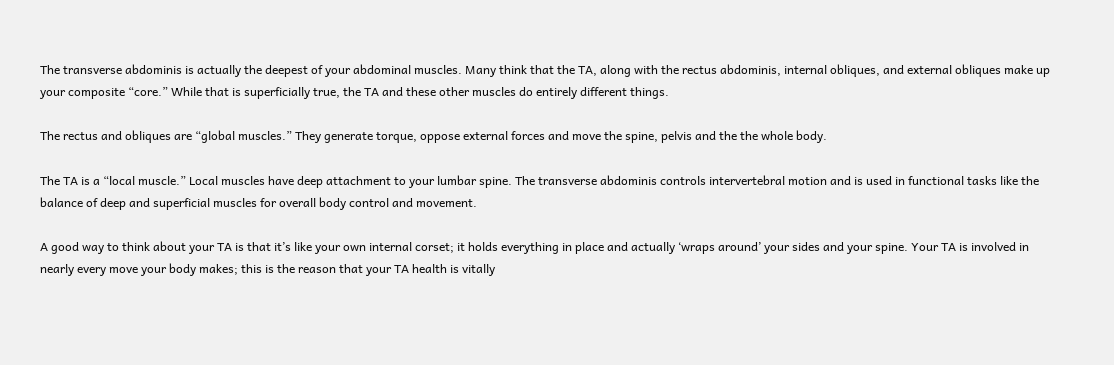The transverse abdominis is actually the deepest of your abdominal muscles. Many think that the TA, along with the rectus abdominis, internal obliques, and external obliques make up your composite “core.” While that is superficially true, the TA and these other muscles do entirely different things.

The rectus and obliques are “global muscles.” They generate torque, oppose external forces and move the spine, pelvis and the the whole body.

The TA is a “local muscle.” Local muscles have deep attachment to your lumbar spine. The transverse abdominis controls intervertebral motion and is used in functional tasks like the balance of deep and superficial muscles for overall body control and movement.

A good way to think about your TA is that it’s like your own internal corset; it holds everything in place and actually ‘wraps around’ your sides and your spine. Your TA is involved in nearly every move your body makes; this is the reason that your TA health is vitally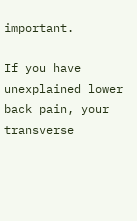important.

If you have unexplained lower back pain, your transverse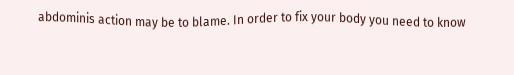abdominis action may be to blame. In order to fix your body you need to know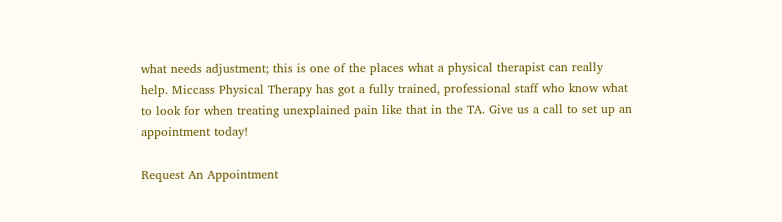what needs adjustment; this is one of the places what a physical therapist can really help. Miccass Physical Therapy has got a fully trained, professional staff who know what to look for when treating unexplained pain like that in the TA. Give us a call to set up an appointment today!

Request An Appointment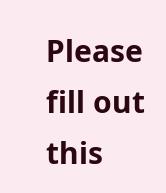Please fill out this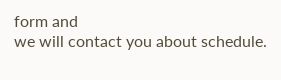form and
we will contact you about schedule.